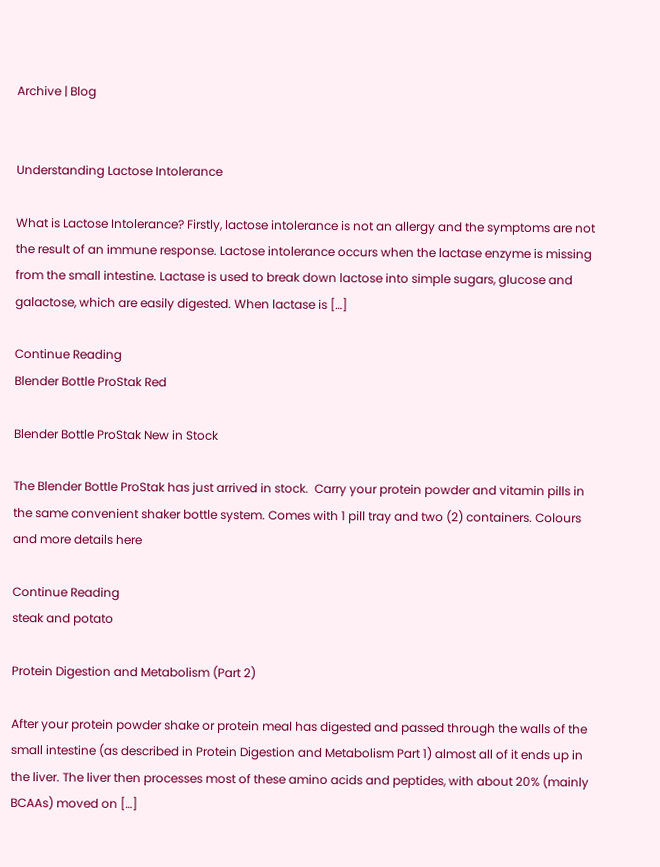Archive | Blog


Understanding Lactose Intolerance

What is Lactose Intolerance? Firstly, lactose intolerance is not an allergy and the symptoms are not the result of an immune response. Lactose intolerance occurs when the lactase enzyme is missing from the small intestine. Lactase is used to break down lactose into simple sugars, glucose and galactose, which are easily digested. When lactase is […]

Continue Reading
Blender Bottle ProStak Red

Blender Bottle ProStak New in Stock

The Blender Bottle ProStak has just arrived in stock.  Carry your protein powder and vitamin pills in the same convenient shaker bottle system. Comes with 1 pill tray and two (2) containers. Colours and more details here

Continue Reading
steak and potato

Protein Digestion and Metabolism (Part 2)

After your protein powder shake or protein meal has digested and passed through the walls of the small intestine (as described in Protein Digestion and Metabolism Part 1) almost all of it ends up in the liver. The liver then processes most of these amino acids and peptides, with about 20% (mainly BCAAs) moved on […]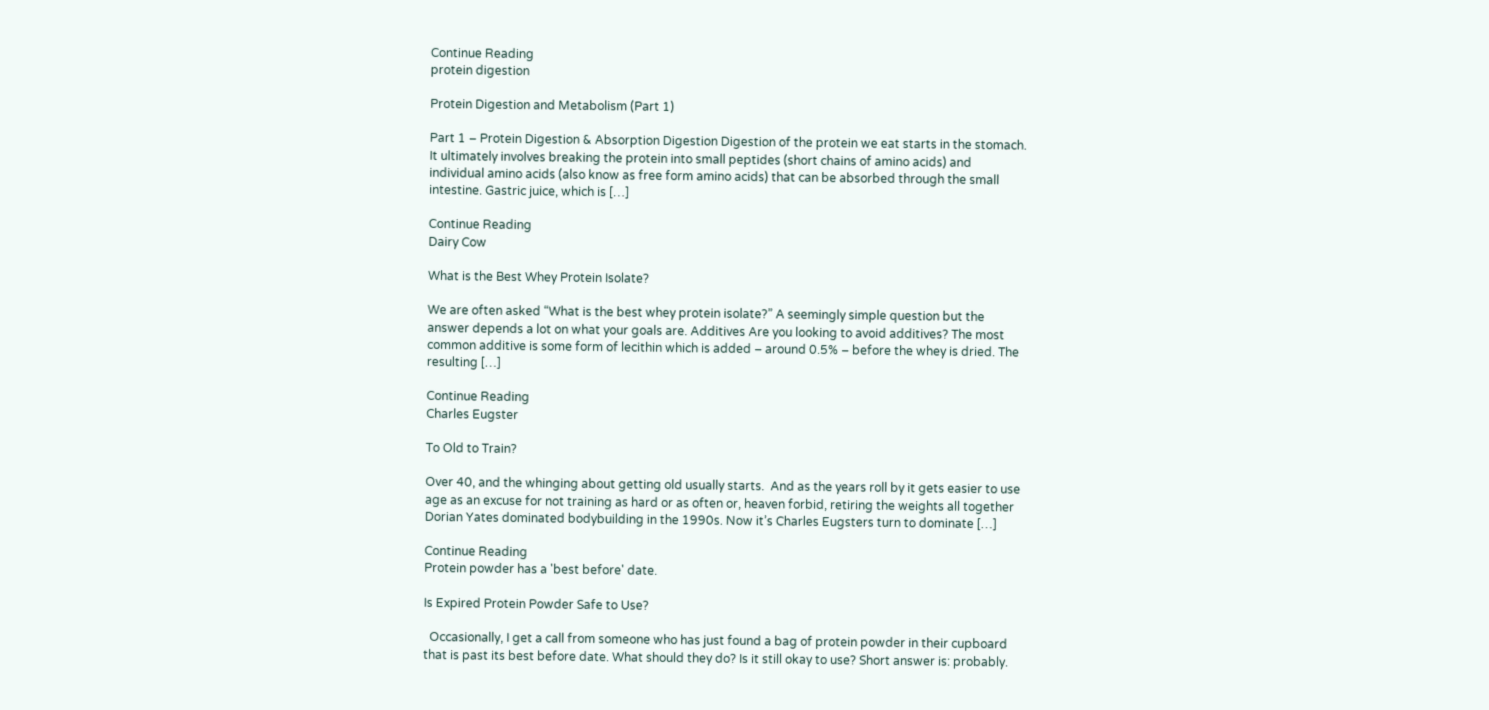Continue Reading
protein digestion

Protein Digestion and Metabolism (Part 1)

Part 1 – Protein Digestion & Absorption Digestion Digestion of the protein we eat starts in the stomach. It ultimately involves breaking the protein into small peptides (short chains of amino acids) and individual amino acids (also know as free form amino acids) that can be absorbed through the small intestine. Gastric juice, which is […]

Continue Reading
Dairy Cow

What is the Best Whey Protein Isolate?

We are often asked “What is the best whey protein isolate?” A seemingly simple question but the answer depends a lot on what your goals are. Additives Are you looking to avoid additives? The most common additive is some form of lecithin which is added – around 0.5% – before the whey is dried. The resulting […]

Continue Reading
Charles Eugster

To Old to Train?

Over 40, and the whinging about getting old usually starts.  And as the years roll by it gets easier to use age as an excuse for not training as hard or as often or, heaven forbid, retiring the weights all together Dorian Yates dominated bodybuilding in the 1990s. Now it’s Charles Eugsters turn to dominate […]

Continue Reading
Protein powder has a 'best before' date.

Is Expired Protein Powder Safe to Use?

  Occasionally, I get a call from someone who has just found a bag of protein powder in their cupboard that is past its best before date. What should they do? Is it still okay to use? Short answer is: probably.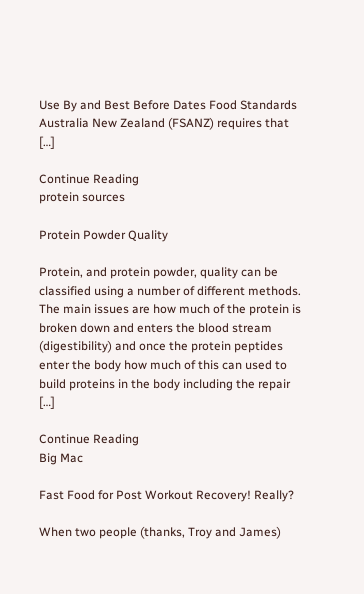Use By and Best Before Dates Food Standards Australia New Zealand (FSANZ) requires that […]

Continue Reading
protein sources

Protein Powder Quality

Protein, and protein powder, quality can be classified using a number of different methods. The main issues are how much of the protein is broken down and enters the blood stream (digestibility) and once the protein peptides enter the body how much of this can used to build proteins in the body including the repair […]

Continue Reading
Big Mac

Fast Food for Post Workout Recovery! Really?

When two people (thanks, Troy and James)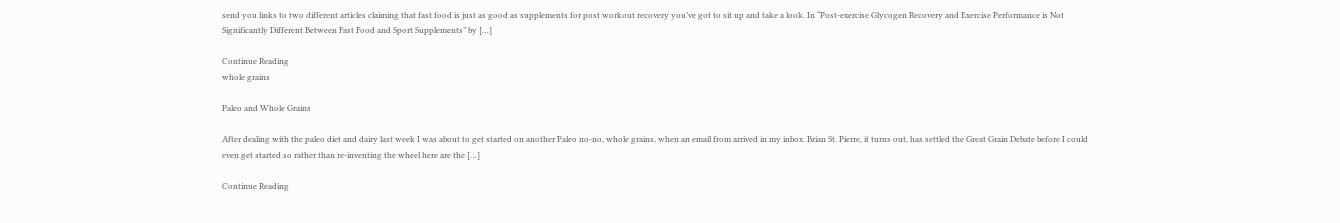send you links to two different articles claiming that fast food is just as good as supplements for post workout recovery you’ve got to sit up and take a look. In “Post-exercise Glycogen Recovery and Exercise Performance is Not Significantly Different Between Fast Food and Sport Supplements” by […]

Continue Reading
whole grains

Paleo and Whole Grains

After dealing with the paleo diet and dairy last week I was about to get started on another Paleo no-no, whole grains, when an email from arrived in my inbox. Brian St. Pierre, it turns out, has settled the Great Grain Debate before I could even get started so rather than re-inventing the wheel here are the […]

Continue Reading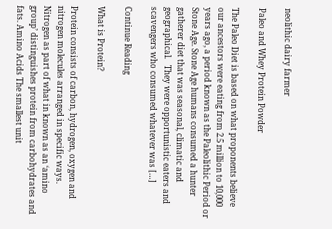neolithic dairy farmer

Paleo and Whey Protein Powder

The Paleo Diet is based on what proponents believe our ancestors were eating from 2.5 million to 10,000 years ago, a period known as the Paleolithic Period or Stone Age. Stone Age humans consumed a hunter gatherer diet that was seasonal, climatic and geographical.   They were opportunistic eaters and scavengers who consumed whatever was […]

Continue Reading

What is Protein?

Protein consists of carbon, hydrogen, oxygen and nitrogen molecules arranged in specific ways. Nitrogen as part of what in known as an ‘amino group’ distinguishes protein from carbohydrates and fats. Amino Acids The smallest unit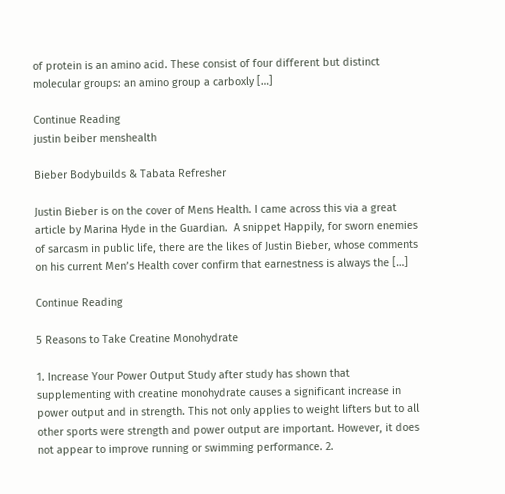of protein is an amino acid. These consist of four different but distinct molecular groups: an amino group a carboxly […]

Continue Reading
justin beiber menshealth

Bieber Bodybuilds & Tabata Refresher

Justin Bieber is on the cover of Mens Health. I came across this via a great article by Marina Hyde in the Guardian.  A snippet Happily, for sworn enemies of sarcasm in public life, there are the likes of Justin Bieber, whose comments on his current Men’s Health cover confirm that earnestness is always the […]

Continue Reading

5 Reasons to Take Creatine Monohydrate

1. Increase Your Power Output Study after study has shown that supplementing with creatine monohydrate causes a significant increase in power output and in strength. This not only applies to weight lifters but to all other sports were strength and power output are important. However, it does not appear to improve running or swimming performance. 2.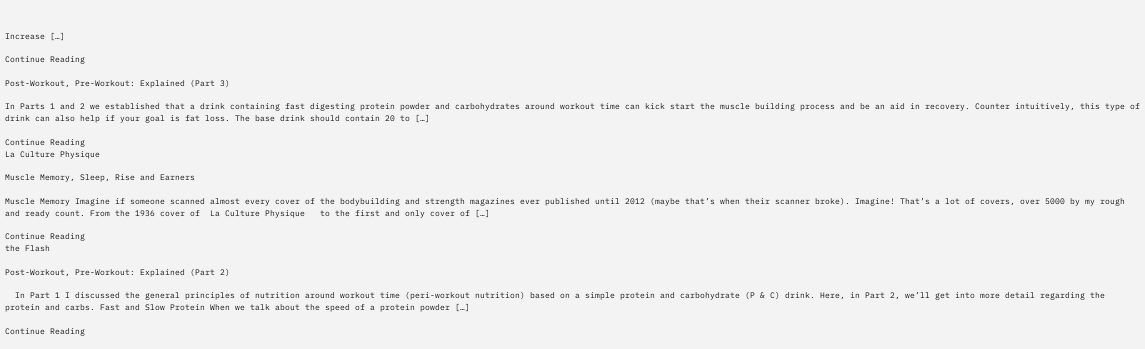Increase […]

Continue Reading

Post-Workout, Pre-Workout: Explained (Part 3)

In Parts 1 and 2 we established that a drink containing fast digesting protein powder and carbohydrates around workout time can kick start the muscle building process and be an aid in recovery. Counter intuitively, this type of drink can also help if your goal is fat loss. The base drink should contain 20 to […]

Continue Reading
La Culture Physique

Muscle Memory, Sleep, Rise and Earners

Muscle Memory Imagine if someone scanned almost every cover of the bodybuilding and strength magazines ever published until 2012 (maybe that’s when their scanner broke). Imagine! That’s a lot of covers, over 5000 by my rough and ready count. From the 1936 cover of  La Culture Physique   to the first and only cover of […]

Continue Reading
the Flash

Post-Workout, Pre-Workout: Explained (Part 2)

  In Part 1 I discussed the general principles of nutrition around workout time (peri-workout nutrition) based on a simple protein and carbohydrate (P & C) drink. Here, in Part 2, we’ll get into more detail regarding the protein and carbs. Fast and Slow Protein When we talk about the speed of a protein powder […]

Continue Reading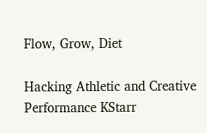Flow, Grow, Diet

Hacking Athletic and Creative Performance KStarr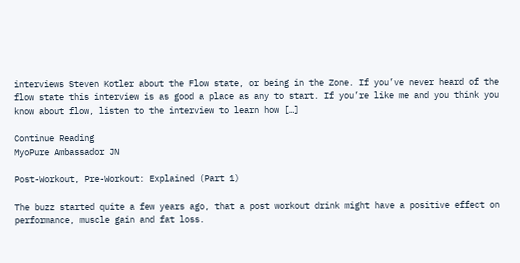interviews Steven Kotler about the Flow state, or being in the Zone. If you’ve never heard of the flow state this interview is as good a place as any to start. If you’re like me and you think you know about flow, listen to the interview to learn how […]

Continue Reading
MyoPure Ambassador JN

Post-Workout, Pre-Workout: Explained (Part 1)

The buzz started quite a few years ago, that a post workout drink might have a positive effect on performance, muscle gain and fat loss.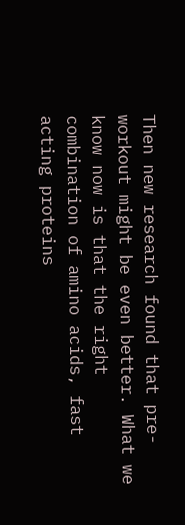Then new research found that pre-workout might be even better. What we know now is that the right combination of amino acids, fast acting proteins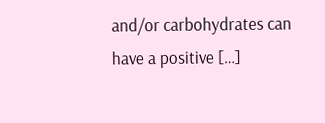and/or carbohydrates can have a positive […]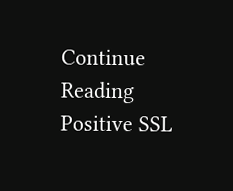Continue Reading
Positive SSL